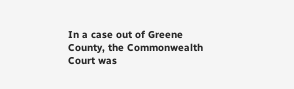In a case out of Greene County, the Commonwealth Court was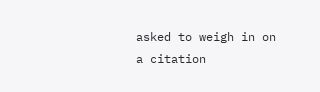asked to weigh in on a citation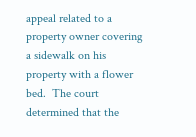appeal related to a property owner covering a sidewalk on his property with a flower bed.  The court determined that the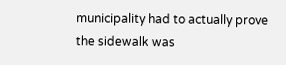municipality had to actually prove the sidewalk was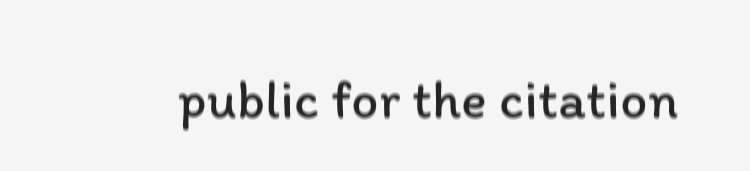public for the citation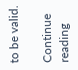to be valid.

Continue reading